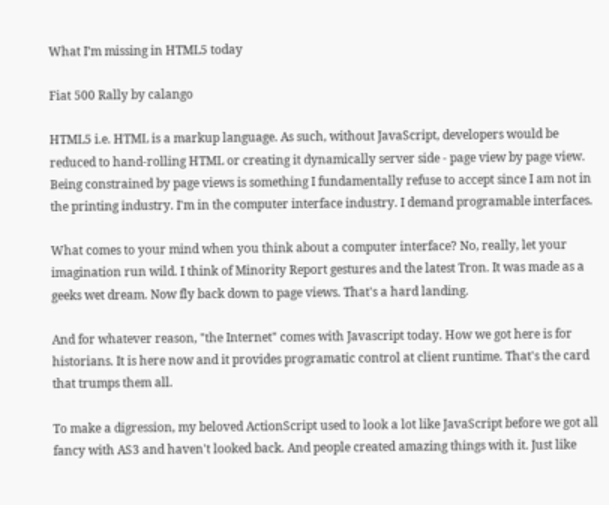What I’m missing in HTML5 today

Fiat 500 Rally by calango

HTML5 i.e. HTML is a markup language. As such, without JavaScript, developers would be reduced to hand-rolling HTML or creating it dynamically server side - page view by page view. Being constrained by page views is something I fundamentally refuse to accept since I am not in the printing industry. I'm in the computer interface industry. I demand programable interfaces.

What comes to your mind when you think about a computer interface? No, really, let your imagination run wild. I think of Minority Report gestures and the latest Tron. It was made as a geeks wet dream. Now fly back down to page views. That's a hard landing.

And for whatever reason, "the Internet" comes with Javascript today. How we got here is for historians. It is here now and it provides programatic control at client runtime. That's the card that trumps them all.

To make a digression, my beloved ActionScript used to look a lot like JavaScript before we got all fancy with AS3 and haven't looked back. And people created amazing things with it. Just like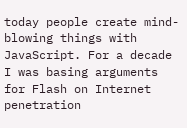today people create mind-blowing things with JavaScript. For a decade I was basing arguments for Flash on Internet penetration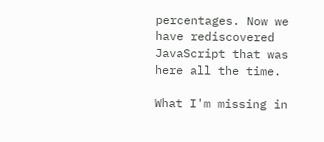percentages. Now we have rediscovered JavaScript that was here all the time.

What I'm missing in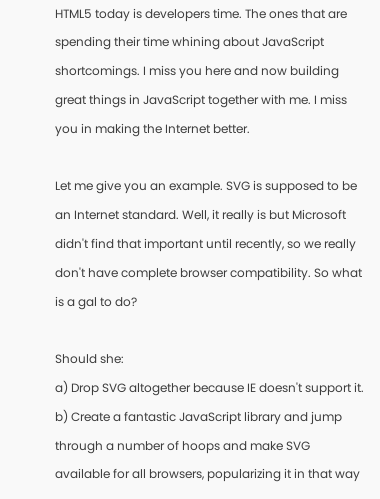HTML5 today is developers time. The ones that are spending their time whining about JavaScript shortcomings. I miss you here and now building great things in JavaScript together with me. I miss you in making the Internet better.

Let me give you an example. SVG is supposed to be an Internet standard. Well, it really is but Microsoft didn't find that important until recently, so we really don't have complete browser compatibility. So what is a gal to do?

Should she:
a) Drop SVG altogether because IE doesn't support it.
b) Create a fantastic JavaScript library and jump through a number of hoops and make SVG available for all browsers, popularizing it in that way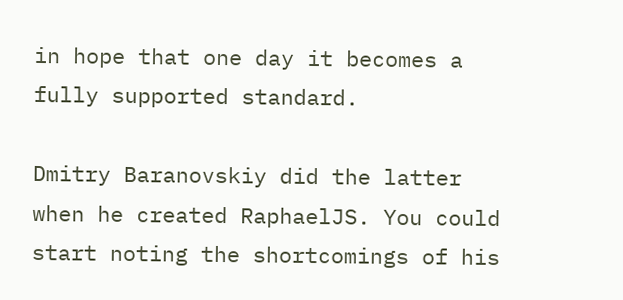in hope that one day it becomes a fully supported standard.

Dmitry Baranovskiy did the latter when he created RaphaelJS. You could start noting the shortcomings of his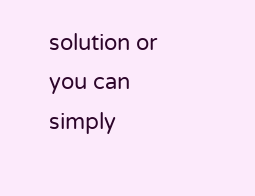solution or you can simply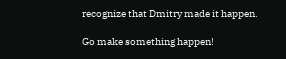recognize that Dmitry made it happen.

Go make something happen!